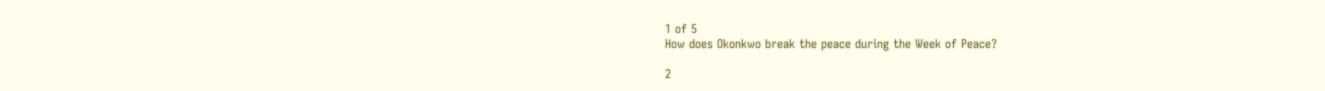1 of 5
How does Okonkwo break the peace during the Week of Peace?

2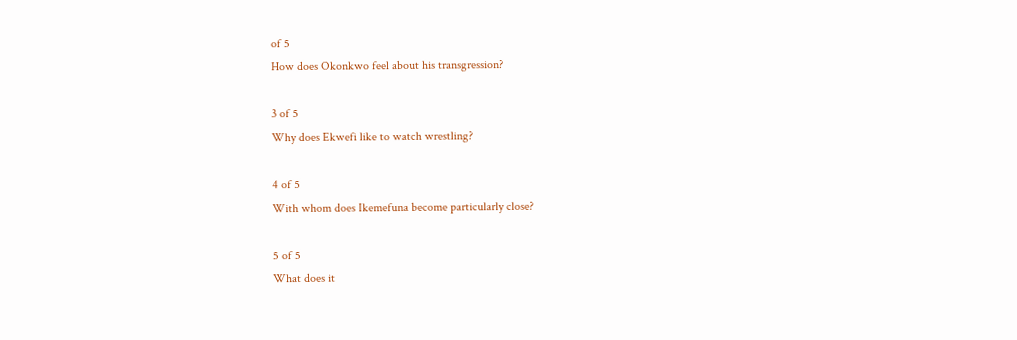of 5
How does Okonkwo feel about his transgression?

3 of 5
Why does Ekwefi like to watch wrestling?

4 of 5
With whom does Ikemefuna become particularly close?

5 of 5
What does it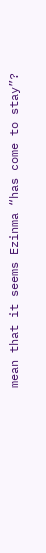mean that it seems Ezinma “has come to stay”?